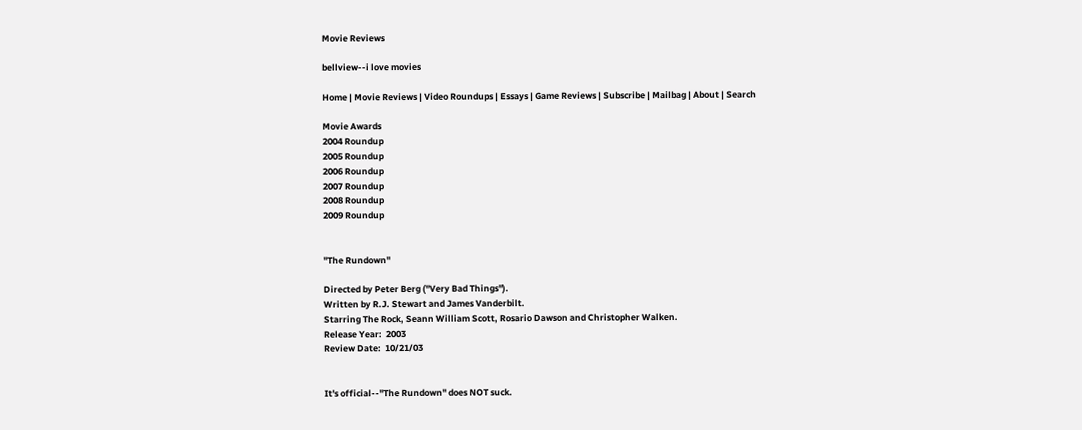Movie Reviews

bellview--i love movies

Home | Movie Reviews | Video Roundups | Essays | Game Reviews | Subscribe | Mailbag | About | Search

Movie Awards
2004 Roundup
2005 Roundup
2006 Roundup
2007 Roundup
2008 Roundup
2009 Roundup


"The Rundown"

Directed by Peter Berg ("Very Bad Things").
Written by R.J. Stewart and James Vanderbilt.
Starring The Rock, Seann William Scott, Rosario Dawson and Christopher Walken.
Release Year:  2003
Review Date:  10/21/03


It's official--"The Rundown" does NOT suck.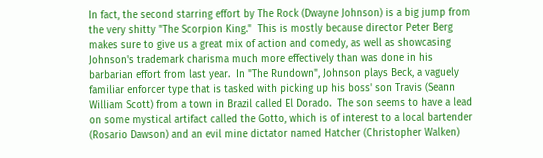In fact, the second starring effort by The Rock (Dwayne Johnson) is a big jump from the very shitty "The Scorpion King."  This is mostly because director Peter Berg makes sure to give us a great mix of action and comedy, as well as showcasing Johnson's trademark charisma much more effectively than was done in his barbarian effort from last year.  In "The Rundown", Johnson plays Beck, a vaguely familiar enforcer type that is tasked with picking up his boss' son Travis (Seann William Scott) from a town in Brazil called El Dorado.  The son seems to have a lead on some mystical artifact called the Gotto, which is of interest to a local bartender (Rosario Dawson) and an evil mine dictator named Hatcher (Christopher Walken)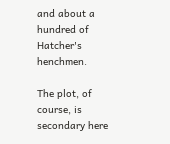and about a hundred of Hatcher's henchmen.

The plot, of course, is secondary here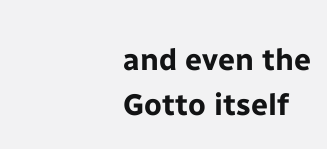and even the Gotto itself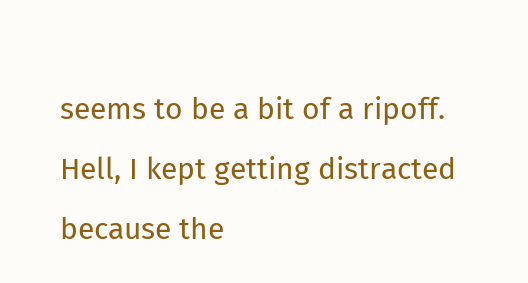seems to be a bit of a ripoff.  Hell, I kept getting distracted because the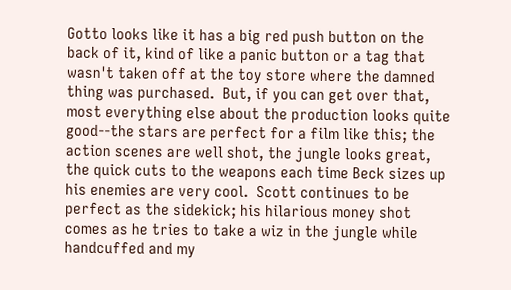Gotto looks like it has a big red push button on the back of it, kind of like a panic button or a tag that wasn't taken off at the toy store where the damned thing was purchased.  But, if you can get over that, most everything else about the production looks quite good--the stars are perfect for a film like this; the action scenes are well shot, the jungle looks great, the quick cuts to the weapons each time Beck sizes up his enemies are very cool.  Scott continues to be perfect as the sidekick; his hilarious money shot comes as he tries to take a wiz in the jungle while handcuffed and my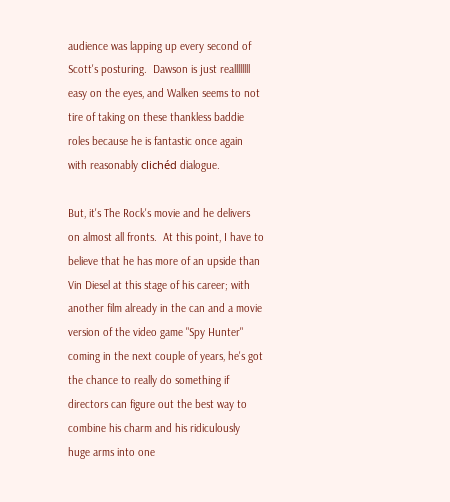audience was lapping up every second of Scott's posturing.  Dawson is just reallllllll easy on the eyes, and Walken seems to not tire of taking on these thankless baddie roles because he is fantastic once again with reasonably clichéd dialogue.

But, it's The Rock's movie and he delivers on almost all fronts.  At this point, I have to believe that he has more of an upside than Vin Diesel at this stage of his career; with another film already in the can and a movie version of the video game "Spy Hunter" coming in the next couple of years, he's got the chance to really do something if directors can figure out the best way to combine his charm and his ridiculously huge arms into one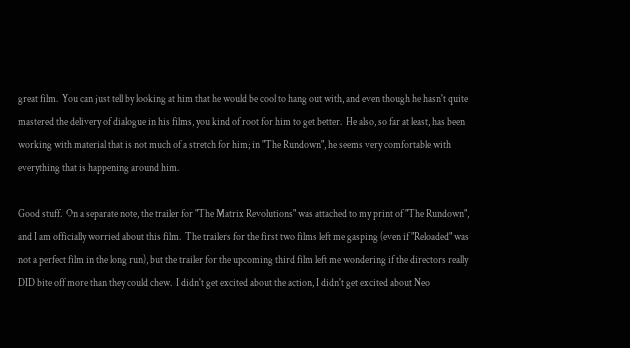great film.  You can just tell by looking at him that he would be cool to hang out with, and even though he hasn't quite mastered the delivery of dialogue in his films, you kind of root for him to get better.  He also, so far at least, has been working with material that is not much of a stretch for him; in "The Rundown", he seems very comfortable with everything that is happening around him.

Good stuff.  On a separate note, the trailer for "The Matrix Revolutions" was attached to my print of "The Rundown", and I am officially worried about this film.  The trailers for the first two films left me gasping (even if "Reloaded" was not a perfect film in the long run), but the trailer for the upcoming third film left me wondering if the directors really DID bite off more than they could chew.  I didn't get excited about the action, I didn't get excited about Neo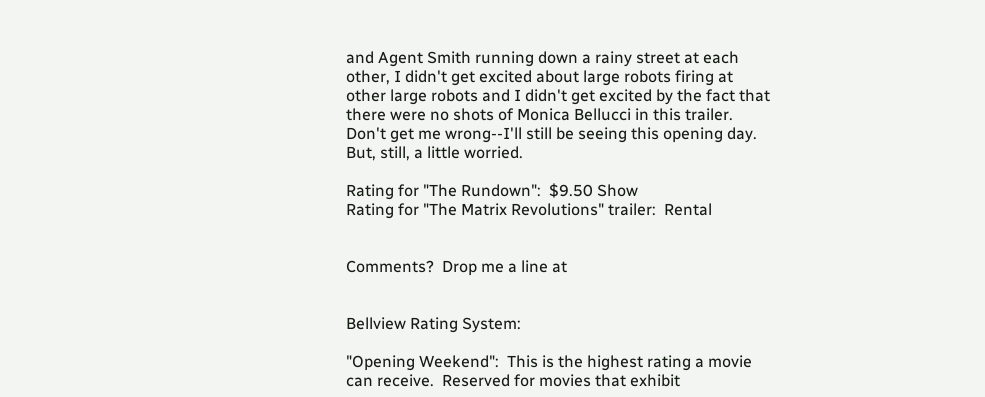and Agent Smith running down a rainy street at each other, I didn't get excited about large robots firing at other large robots and I didn't get excited by the fact that there were no shots of Monica Bellucci in this trailer.  Don't get me wrong--I'll still be seeing this opening day.  But, still, a little worried.

Rating for "The Rundown":  $9.50 Show
Rating for "The Matrix Revolutions" trailer:  Rental


Comments?  Drop me a line at


Bellview Rating System:

"Opening Weekend":  This is the highest rating a movie can receive.  Reserved for movies that exhibit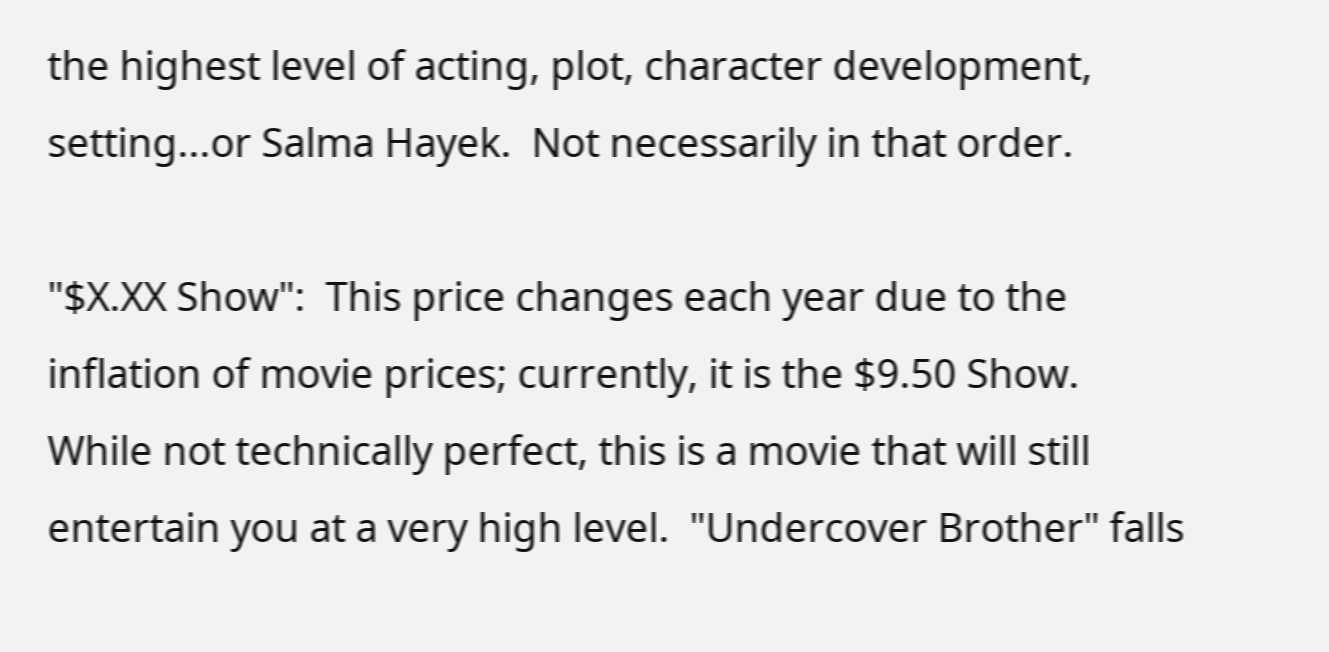the highest level of acting, plot, character development, setting...or Salma Hayek.  Not necessarily in that order.

"$X.XX Show":  This price changes each year due to the inflation of movie prices; currently, it is the $9.50 Show.  While not technically perfect, this is a movie that will still entertain you at a very high level.  "Undercover Brother" falls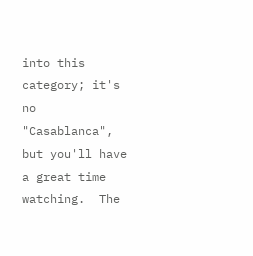into this category; it's no "Casablanca", but you'll have a great time watching.  The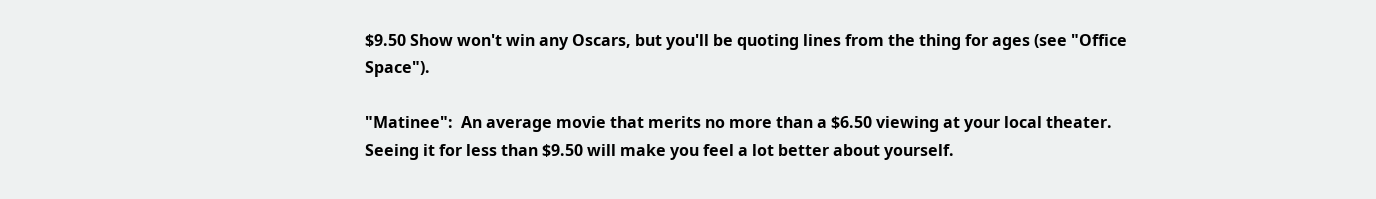$9.50 Show won't win any Oscars, but you'll be quoting lines from the thing for ages (see "Office Space").

"Matinee":  An average movie that merits no more than a $6.50 viewing at your local theater.  Seeing it for less than $9.50 will make you feel a lot better about yourself.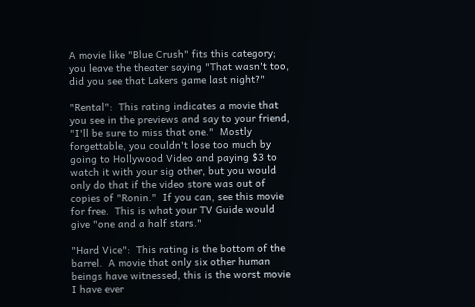A movie like "Blue Crush" fits this category; you leave the theater saying "That wasn't too, did you see that Lakers game last night?"

"Rental":  This rating indicates a movie that you see in the previews and say to your friend, "I'll be sure to miss that one."  Mostly forgettable, you couldn't lose too much by going to Hollywood Video and paying $3 to watch it with your sig other, but you would only do that if the video store was out of copies of "Ronin."  If you can, see this movie for free.  This is what your TV Guide would give "one and a half stars."

"Hard Vice":  This rating is the bottom of the barrel.  A movie that only six other human beings have witnessed, this is the worst movie I have ever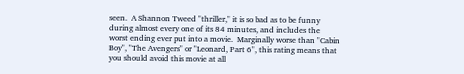seen.  A Shannon Tweed "thriller," it is so bad as to be funny during almost every one of its 84 minutes, and includes the worst ending ever put into a movie.  Marginally worse than "Cabin Boy", "The Avengers" or "Leonard, Part 6", this rating means that you should avoid this movie at all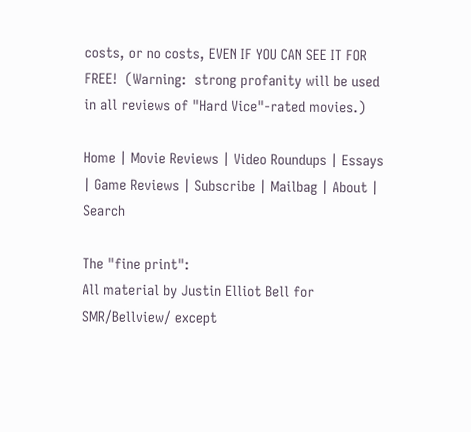costs, or no costs, EVEN IF YOU CAN SEE IT FOR FREE!  (Warning:  strong profanity will be used in all reviews of "Hard Vice"-rated movies.)

Home | Movie Reviews | Video Roundups | Essays | Game Reviews | Subscribe | Mailbag | About | Search

The "fine print":
All material by Justin Elliot Bell for SMR/Bellview/ except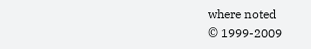where noted
© 1999-2009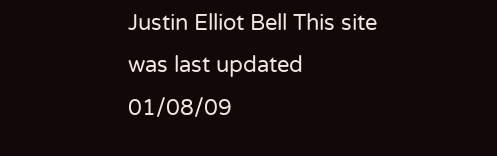Justin Elliot Bell This site was last updated 01/08/09